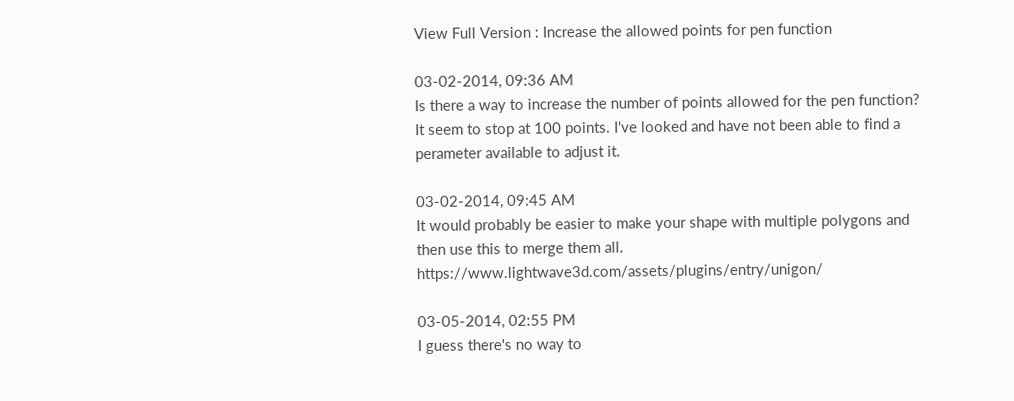View Full Version : Increase the allowed points for pen function

03-02-2014, 09:36 AM
Is there a way to increase the number of points allowed for the pen function? It seem to stop at 100 points. I've looked and have not been able to find a perameter available to adjust it.

03-02-2014, 09:45 AM
It would probably be easier to make your shape with multiple polygons and then use this to merge them all. https://www.lightwave3d.com/assets/plugins/entry/unigon/

03-05-2014, 02:55 PM
I guess there's no way to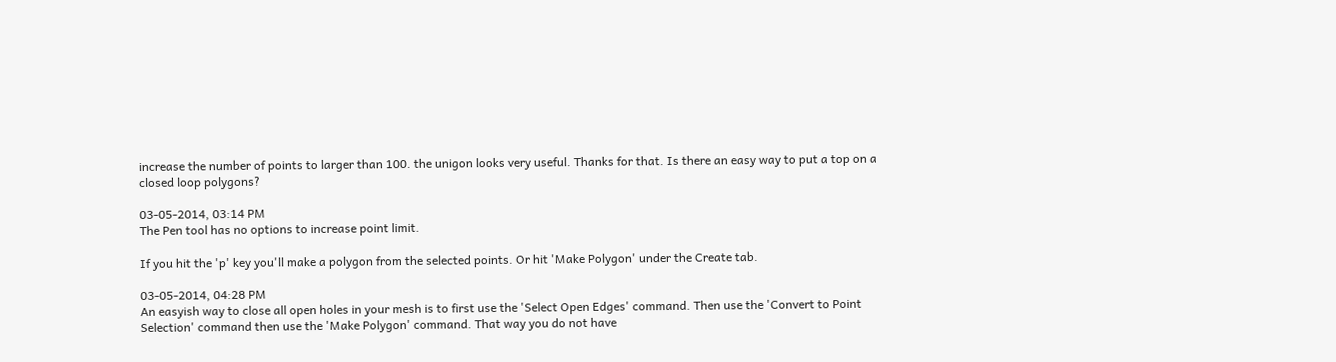increase the number of points to larger than 100. the unigon looks very useful. Thanks for that. Is there an easy way to put a top on a closed loop polygons?

03-05-2014, 03:14 PM
The Pen tool has no options to increase point limit.

If you hit the 'p' key you'll make a polygon from the selected points. Or hit 'Make Polygon' under the Create tab.

03-05-2014, 04:28 PM
An easyish way to close all open holes in your mesh is to first use the 'Select Open Edges' command. Then use the 'Convert to Point Selection' command then use the 'Make Polygon' command. That way you do not have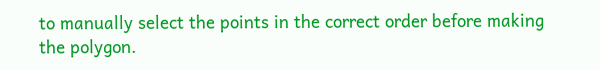to manually select the points in the correct order before making the polygon.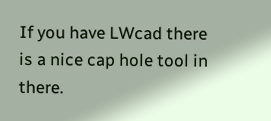If you have LWcad there is a nice cap hole tool in there.